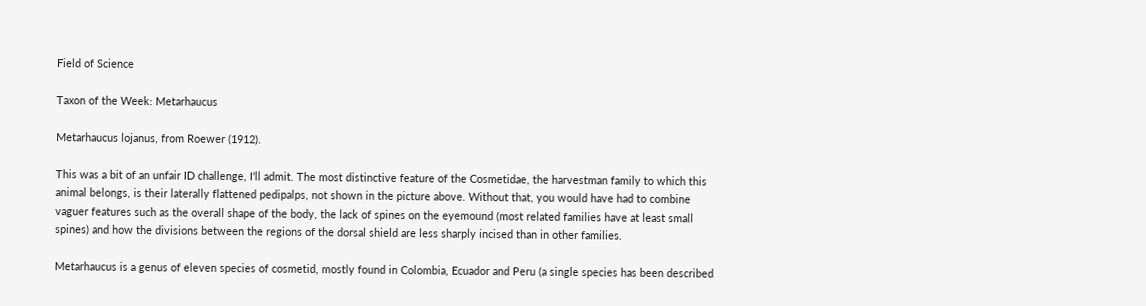Field of Science

Taxon of the Week: Metarhaucus

Metarhaucus lojanus, from Roewer (1912).

This was a bit of an unfair ID challenge, I'll admit. The most distinctive feature of the Cosmetidae, the harvestman family to which this animal belongs, is their laterally flattened pedipalps, not shown in the picture above. Without that, you would have had to combine vaguer features such as the overall shape of the body, the lack of spines on the eyemound (most related families have at least small spines) and how the divisions between the regions of the dorsal shield are less sharply incised than in other families.

Metarhaucus is a genus of eleven species of cosmetid, mostly found in Colombia, Ecuador and Peru (a single species has been described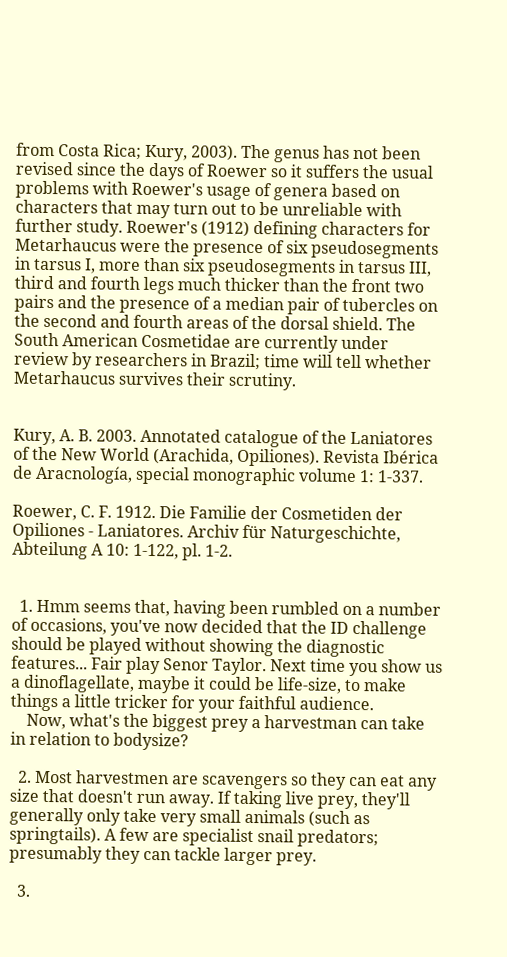from Costa Rica; Kury, 2003). The genus has not been revised since the days of Roewer so it suffers the usual problems with Roewer's usage of genera based on characters that may turn out to be unreliable with further study. Roewer's (1912) defining characters for Metarhaucus were the presence of six pseudosegments in tarsus I, more than six pseudosegments in tarsus III, third and fourth legs much thicker than the front two pairs and the presence of a median pair of tubercles on the second and fourth areas of the dorsal shield. The South American Cosmetidae are currently under review by researchers in Brazil; time will tell whether Metarhaucus survives their scrutiny.


Kury, A. B. 2003. Annotated catalogue of the Laniatores of the New World (Arachida, Opiliones). Revista Ibérica de Aracnología, special monographic volume 1: 1-337.

Roewer, C. F. 1912. Die Familie der Cosmetiden der Opiliones - Laniatores. Archiv für Naturgeschichte, Abteilung A 10: 1-122, pl. 1-2.


  1. Hmm seems that, having been rumbled on a number of occasions, you've now decided that the ID challenge should be played without showing the diagnostic features... Fair play Senor Taylor. Next time you show us a dinoflagellate, maybe it could be life-size, to make things a little tricker for your faithful audience.
    Now, what's the biggest prey a harvestman can take in relation to bodysize?

  2. Most harvestmen are scavengers so they can eat any size that doesn't run away. If taking live prey, they'll generally only take very small animals (such as springtails). A few are specialist snail predators; presumably they can tackle larger prey.

  3.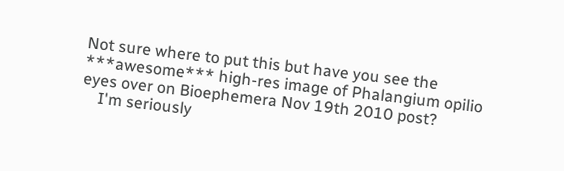Not sure where to put this but have you see the ***awesome*** high-res image of Phalangium opilio eyes over on Bioephemera Nov 19th 2010 post?
    I'm seriously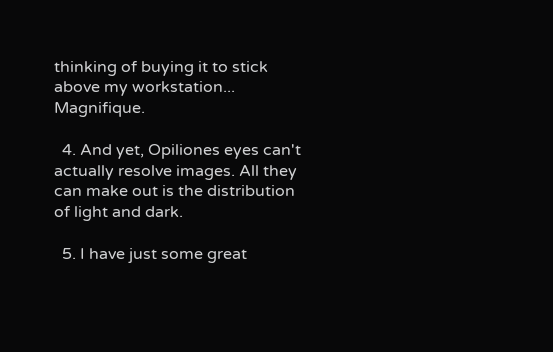thinking of buying it to stick above my workstation... Magnifique.

  4. And yet, Opiliones eyes can't actually resolve images. All they can make out is the distribution of light and dark.

  5. I have just some great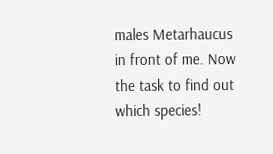males Metarhaucus in front of me. Now the task to find out which species!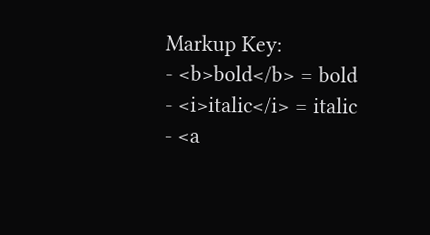Markup Key:
- <b>bold</b> = bold
- <i>italic</i> = italic
- <a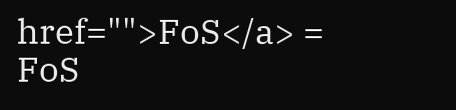href="">FoS</a> = FoS